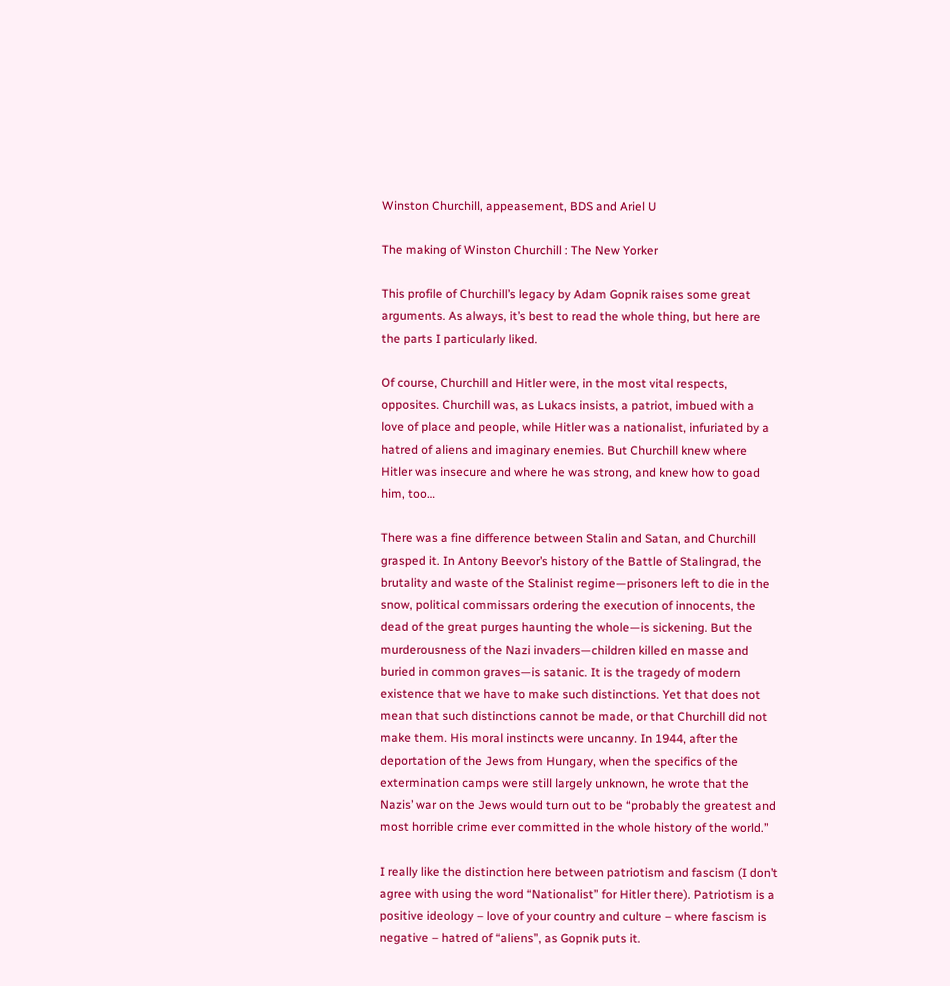Winston Churchill, appeasement, BDS and Ariel U

The making of Winston Churchill : The New Yorker

This profile of Churchill’s legacy by Adam Gopnik raises some great arguments. As always, it’s best to read the whole thing, but here are the parts I particularly liked.

Of course, Churchill and Hitler were, in the most vital respects, opposites. Churchill was, as Lukacs insists, a patriot, imbued with a love of place and people, while Hitler was a nationalist, infuriated by a hatred of aliens and imaginary enemies. But Churchill knew where Hitler was insecure and where he was strong, and knew how to goad him, too…

There was a fine difference between Stalin and Satan, and Churchill grasped it. In Antony Beevor’s history of the Battle of Stalingrad, the brutality and waste of the Stalinist regime—prisoners left to die in the snow, political commissars ordering the execution of innocents, the dead of the great purges haunting the whole—is sickening. But the murderousness of the Nazi invaders—children killed en masse and buried in common graves—is satanic. It is the tragedy of modern existence that we have to make such distinctions. Yet that does not mean that such distinctions cannot be made, or that Churchill did not make them. His moral instincts were uncanny. In 1944, after the deportation of the Jews from Hungary, when the specifics of the extermination camps were still largely unknown, he wrote that the Nazis’ war on the Jews would turn out to be “probably the greatest and most horrible crime ever committed in the whole history of the world.”

I really like the distinction here between patriotism and fascism (I don’t agree with using the word “Nationalist” for Hitler there). Patriotism is a positive ideology – love of your country and culture – where fascism is negative – hatred of “aliens”, as Gopnik puts it.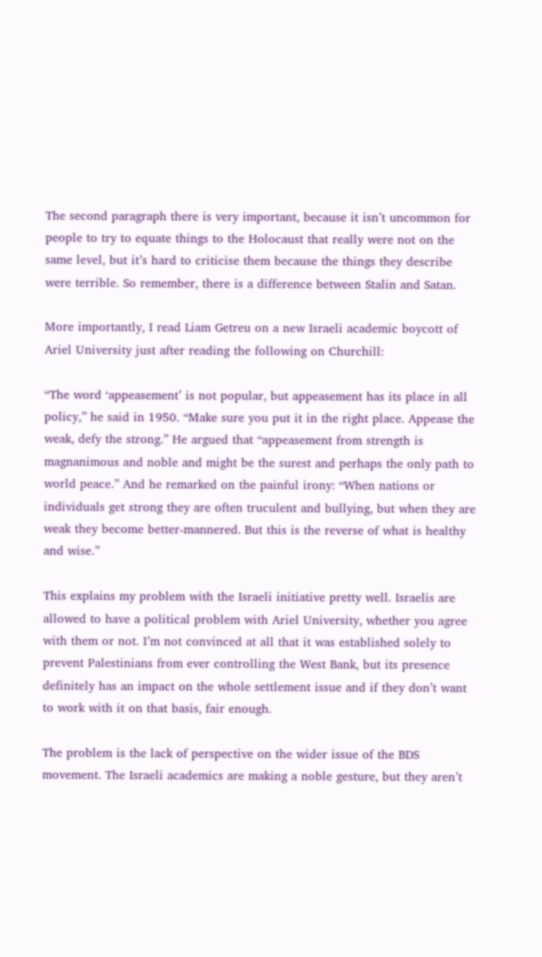The second paragraph there is very important, because it isn’t uncommon for people to try to equate things to the Holocaust that really were not on the same level, but it’s hard to criticise them because the things they describe were terrible. So remember, there is a difference between Stalin and Satan.

More importantly, I read Liam Getreu on a new Israeli academic boycott of Ariel University just after reading the following on Churchill:

“The word ‘appeasement’ is not popular, but appeasement has its place in all policy,” he said in 1950. “Make sure you put it in the right place. Appease the weak, defy the strong.” He argued that “appeasement from strength is magnanimous and noble and might be the surest and perhaps the only path to world peace.” And he remarked on the painful irony: “When nations or individuals get strong they are often truculent and bullying, but when they are weak they become better-mannered. But this is the reverse of what is healthy and wise.”

This explains my problem with the Israeli initiative pretty well. Israelis are allowed to have a political problem with Ariel University, whether you agree with them or not. I’m not convinced at all that it was established solely to prevent Palestinians from ever controlling the West Bank, but its presence definitely has an impact on the whole settlement issue and if they don’t want to work with it on that basis, fair enough.

The problem is the lack of perspective on the wider issue of the BDS movement. The Israeli academics are making a noble gesture, but they aren’t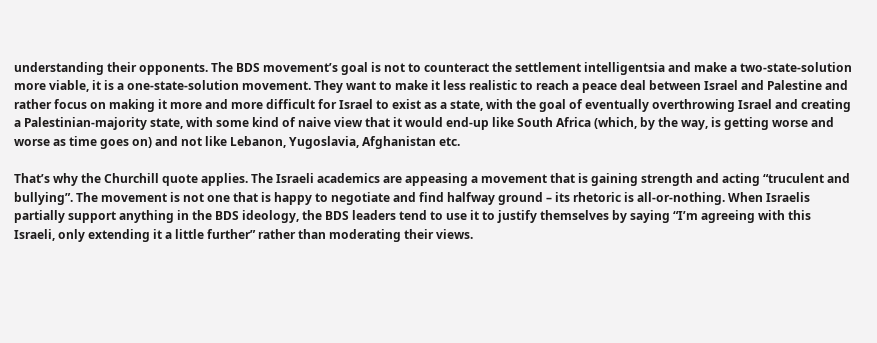understanding their opponents. The BDS movement’s goal is not to counteract the settlement intelligentsia and make a two-state-solution more viable, it is a one-state-solution movement. They want to make it less realistic to reach a peace deal between Israel and Palestine and rather focus on making it more and more difficult for Israel to exist as a state, with the goal of eventually overthrowing Israel and creating a Palestinian-majority state, with some kind of naive view that it would end-up like South Africa (which, by the way, is getting worse and worse as time goes on) and not like Lebanon, Yugoslavia, Afghanistan etc.

That’s why the Churchill quote applies. The Israeli academics are appeasing a movement that is gaining strength and acting “truculent and bullying”. The movement is not one that is happy to negotiate and find halfway ground – its rhetoric is all-or-nothing. When Israelis partially support anything in the BDS ideology, the BDS leaders tend to use it to justify themselves by saying “I’m agreeing with this Israeli, only extending it a little further” rather than moderating their views.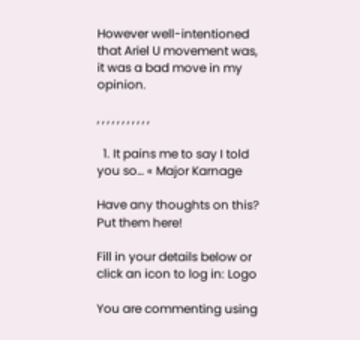However well-intentioned that Ariel U movement was, it was a bad move in my opinion.

, , , , , , , , , , ,

  1. It pains me to say I told you so… « Major Karnage

Have any thoughts on this? Put them here!

Fill in your details below or click an icon to log in: Logo

You are commenting using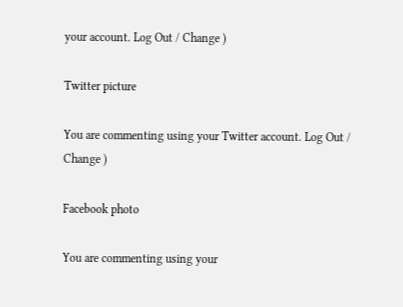your account. Log Out / Change )

Twitter picture

You are commenting using your Twitter account. Log Out / Change )

Facebook photo

You are commenting using your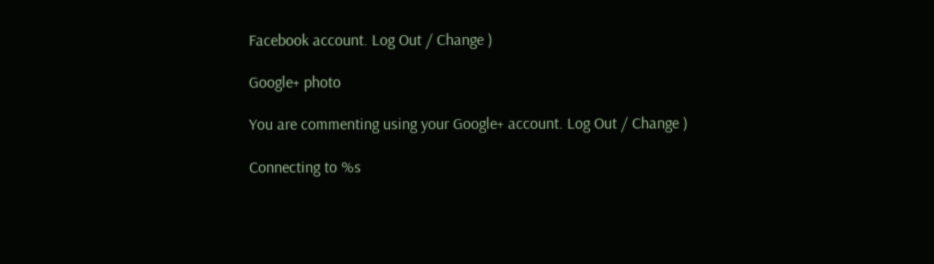Facebook account. Log Out / Change )

Google+ photo

You are commenting using your Google+ account. Log Out / Change )

Connecting to %s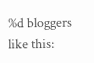%d bloggers like this: